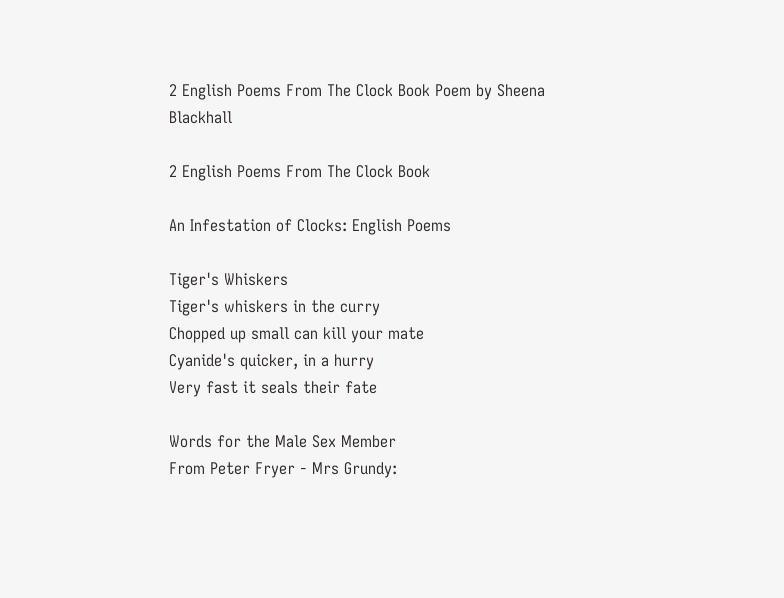2 English Poems From The Clock Book Poem by Sheena Blackhall

2 English Poems From The Clock Book

An Infestation of Clocks: English Poems

Tiger's Whiskers
Tiger's whiskers in the curry
Chopped up small can kill your mate
Cyanide's quicker, in a hurry
Very fast it seals their fate

Words for the Male Sex Member
From Peter Fryer - Mrs Grundy: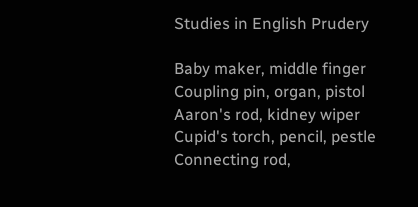Studies in English Prudery

Baby maker, middle finger
Coupling pin, organ, pistol
Aaron's rod, kidney wiper
Cupid's torch, pencil, pestle
Connecting rod,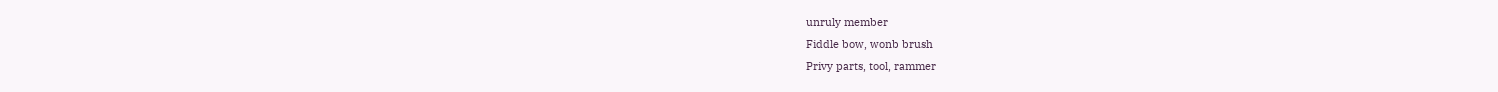unruly member
Fiddle bow, wonb brush
Privy parts, tool, rammer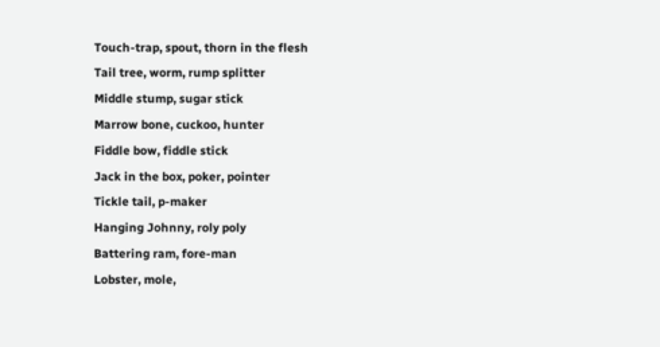Touch-trap, spout, thorn in the flesh
Tail tree, worm, rump splitter
Middle stump, sugar stick
Marrow bone, cuckoo, hunter
Fiddle bow, fiddle stick
Jack in the box, poker, pointer
Tickle tail, p-maker
Hanging Johnny, roly poly
Battering ram, fore-man
Lobster, mole,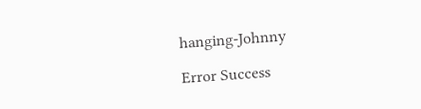hanging-Johnny

Error Success